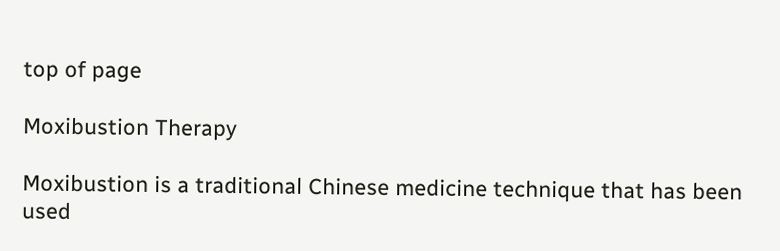top of page

Moxibustion Therapy

Moxibustion is a traditional Chinese medicine technique that has been used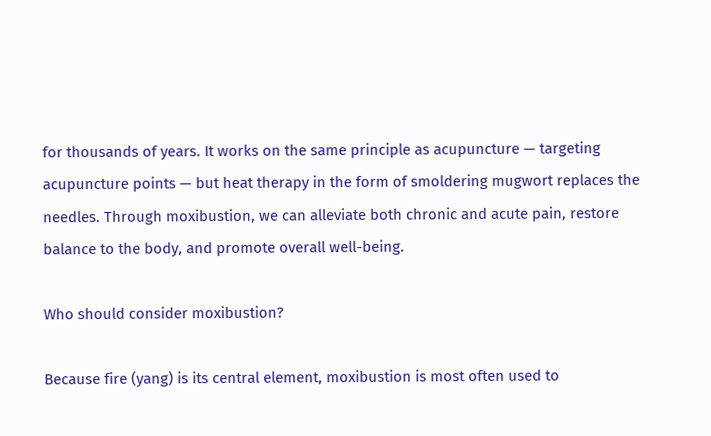for thousands of years. It works on the same principle as acupuncture — targeting acupuncture points — but heat therapy in the form of smoldering mugwort replaces the needles. Through moxibustion, we can alleviate both chronic and acute pain, restore balance to the body, and promote overall well-being.

Who should consider moxibustion?

Because fire (yang) is its central element, moxibustion is most often used to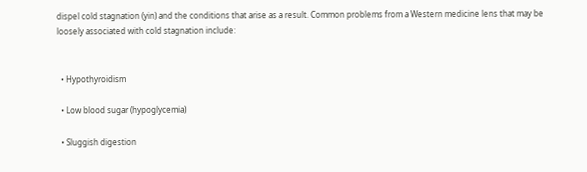dispel cold stagnation (yin) and the conditions that arise as a result. Common problems from a Western medicine lens that may be loosely associated with cold stagnation include:


  • Hypothyroidism

  • Low blood sugar (hypoglycemia)

  • Sluggish digestion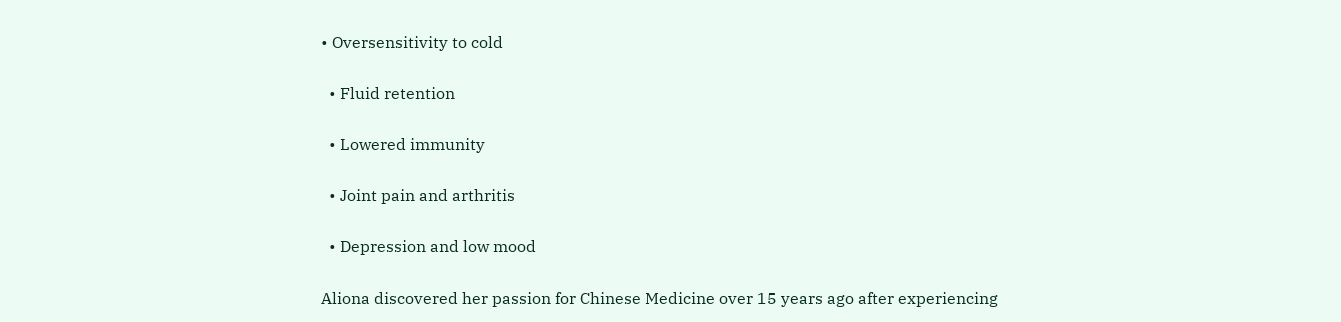• Oversensitivity to cold

  • Fluid retention

  • Lowered immunity

  • Joint pain and arthritis

  • Depression and low mood

Aliona discovered her passion for Chinese Medicine over 15 years ago after experiencing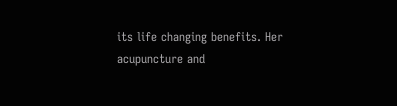its life changing benefits. Her acupuncture and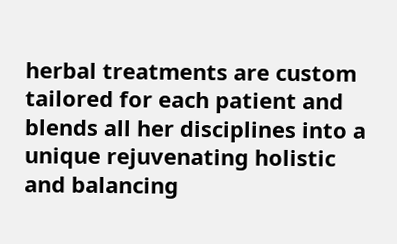herbal treatments are custom tailored for each patient and blends all her disciplines into a unique rejuvenating holistic and balancing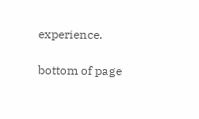experience.

bottom of page